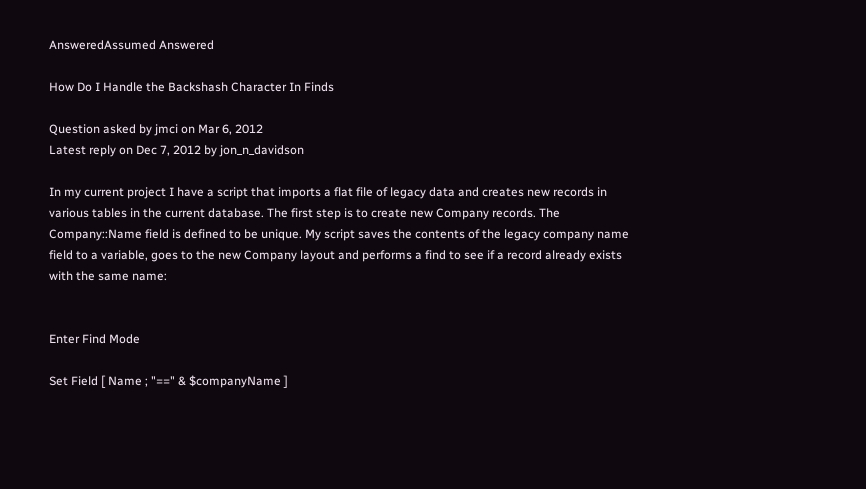AnsweredAssumed Answered

How Do I Handle the Backshash Character In Finds

Question asked by jmci on Mar 6, 2012
Latest reply on Dec 7, 2012 by jon_n_davidson

In my current project I have a script that imports a flat file of legacy data and creates new records in various tables in the current database. The first step is to create new Company records. The Company::Name field is defined to be unique. My script saves the contents of the legacy company name field to a variable, goes to the new Company layout and performs a find to see if a record already exists with the same name:


Enter Find Mode

Set Field [ Name ; "==" & $companyName ]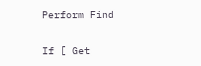Perform Find

If [ Get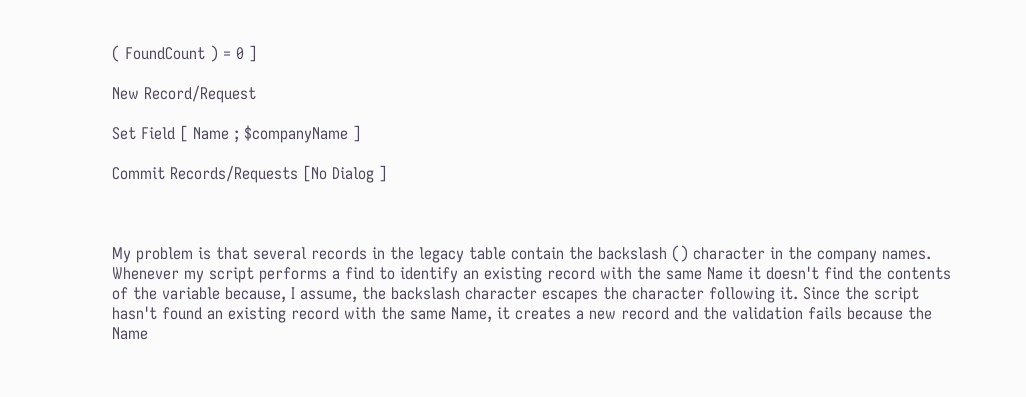( FoundCount ) = 0 ]

New Record/Request

Set Field [ Name ; $companyName ]

Commit Records/Requests [No Dialog ]



My problem is that several records in the legacy table contain the backslash () character in the company names. Whenever my script performs a find to identify an existing record with the same Name it doesn't find the contents of the variable because, I assume, the backslash character escapes the character following it. Since the script hasn't found an existing record with the same Name, it creates a new record and the validation fails because the Name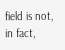field is not, in fact,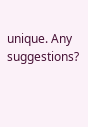unique. Any suggestions?